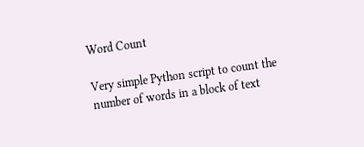Word Count

Very simple Python script to count the number of words in a block of text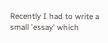Recently I had to write a small 'essay' which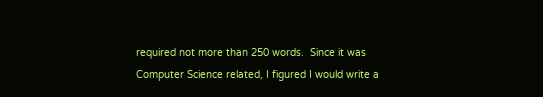required not more than 250 words.  Since it was Computer Science related, I figured I would write a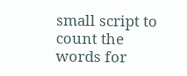small script to count the words for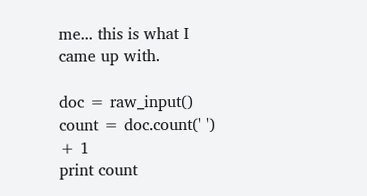me... this is what I came up with.

doc = raw_input()
count = doc.count(' ') + 1
print count